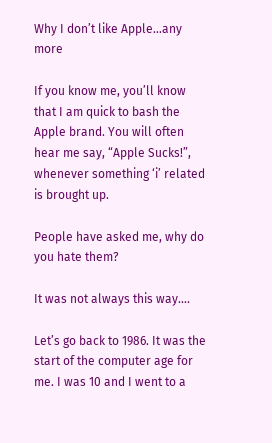Why I don’t like Apple…any more

If you know me, you’ll know that I am quick to bash the Apple brand. You will often hear me say, “Apple Sucks!”, whenever something ‘i’ related is brought up.

People have asked me, why do you hate them?

It was not always this way….

Let’s go back to 1986. It was the start of the computer age for me. I was 10 and I went to a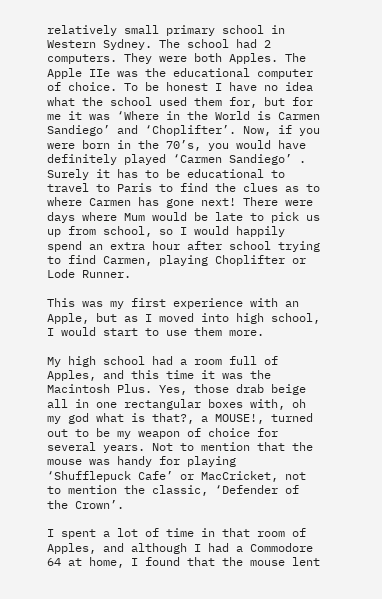relatively small primary school in Western Sydney. The school had 2 computers. They were both Apples. The Apple IIe was the educational computer of choice. To be honest I have no idea what the school used them for, but for me it was ‘Where in the World is Carmen Sandiego’ and ‘Choplifter’. Now, if you were born in the 70’s, you would have definitely played ‘Carmen Sandiego’ . Surely it has to be educational to travel to Paris to find the clues as to where Carmen has gone next! There were days where Mum would be late to pick us up from school, so I would happily spend an extra hour after school trying to find Carmen, playing Choplifter or Lode Runner.

This was my first experience with an Apple, but as I moved into high school, I would start to use them more.

My high school had a room full of Apples, and this time it was the Macintosh Plus. Yes, those drab beige all in one rectangular boxes with, oh my god what is that?, a MOUSE!, turned out to be my weapon of choice for several years. Not to mention that the mouse was handy for playing ‘Shufflepuck Cafe’ or MacCricket, not to mention the classic, ‘Defender of the Crown’.

I spent a lot of time in that room of Apples, and although I had a Commodore 64 at home, I found that the mouse lent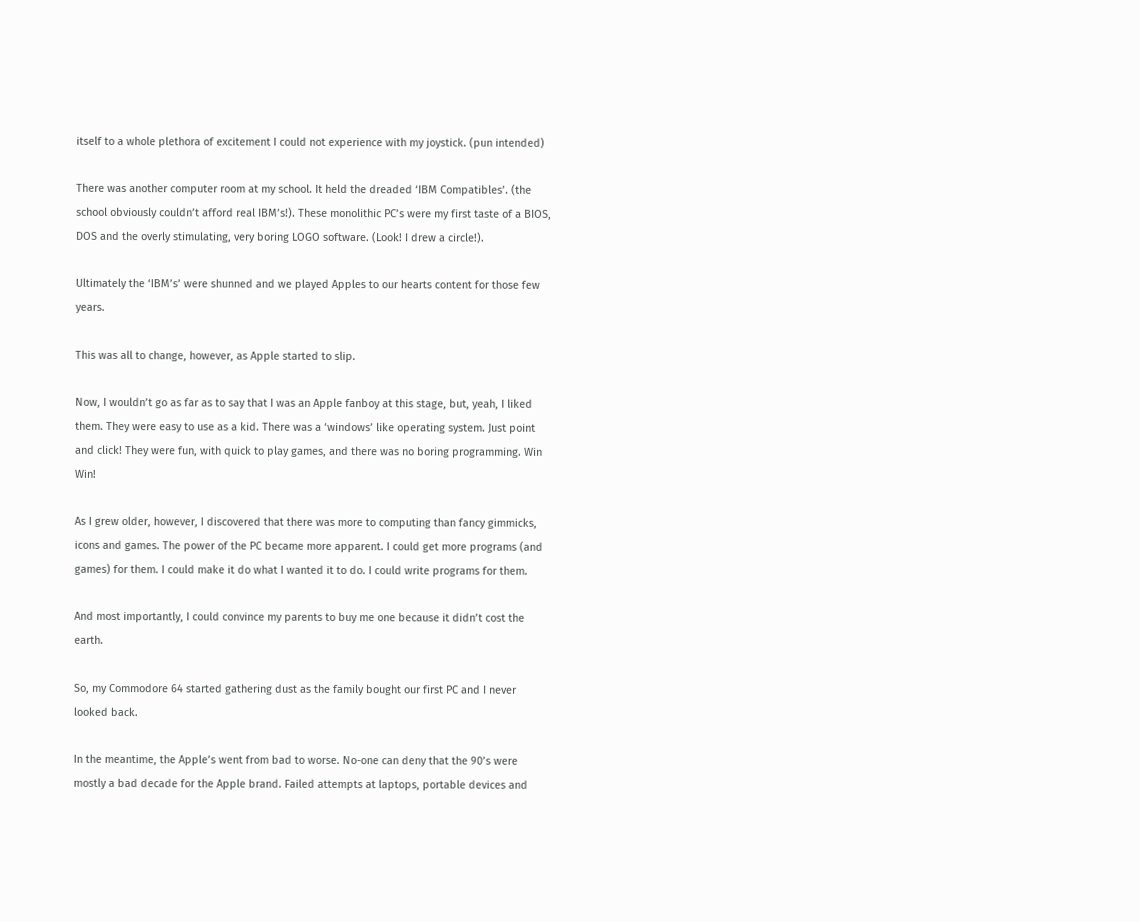itself to a whole plethora of excitement I could not experience with my joystick. (pun intended)

There was another computer room at my school. It held the dreaded ‘IBM Compatibles’. (the school obviously couldn’t afford real IBM’s!). These monolithic PC’s were my first taste of a BIOS, DOS and the overly stimulating, very boring LOGO software. (Look! I drew a circle!).

Ultimately the ‘IBM’s’ were shunned and we played Apples to our hearts content for those few years.

This was all to change, however, as Apple started to slip.

Now, I wouldn’t go as far as to say that I was an Apple fanboy at this stage, but, yeah, I liked them. They were easy to use as a kid. There was a ‘windows’ like operating system. Just point and click! They were fun, with quick to play games, and there was no boring programming. Win Win!

As I grew older, however, I discovered that there was more to computing than fancy gimmicks, icons and games. The power of the PC became more apparent. I could get more programs (and games) for them. I could make it do what I wanted it to do. I could write programs for them.

And most importantly, I could convince my parents to buy me one because it didn’t cost the earth.

So, my Commodore 64 started gathering dust as the family bought our first PC and I never looked back.

In the meantime, the Apple’s went from bad to worse. No-one can deny that the 90’s were mostly a bad decade for the Apple brand. Failed attempts at laptops, portable devices and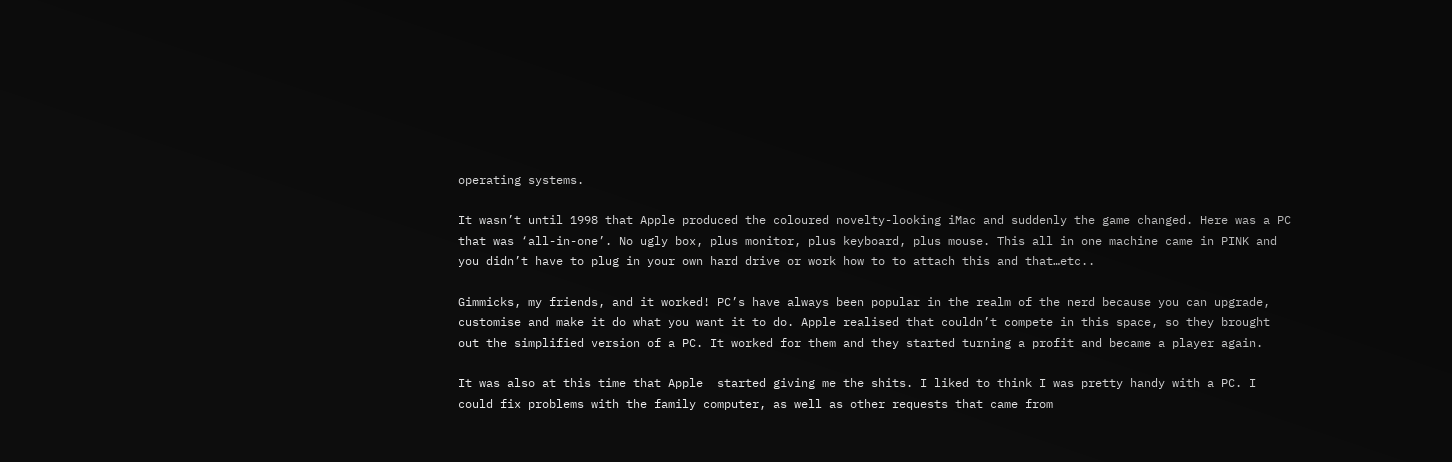operating systems.

It wasn’t until 1998 that Apple produced the coloured novelty-looking iMac and suddenly the game changed. Here was a PC that was ‘all-in-one’. No ugly box, plus monitor, plus keyboard, plus mouse. This all in one machine came in PINK and you didn’t have to plug in your own hard drive or work how to to attach this and that…etc..

Gimmicks, my friends, and it worked! PC’s have always been popular in the realm of the nerd because you can upgrade, customise and make it do what you want it to do. Apple realised that couldn’t compete in this space, so they brought out the simplified version of a PC. It worked for them and they started turning a profit and became a player again.

It was also at this time that Apple  started giving me the shits. I liked to think I was pretty handy with a PC. I could fix problems with the family computer, as well as other requests that came from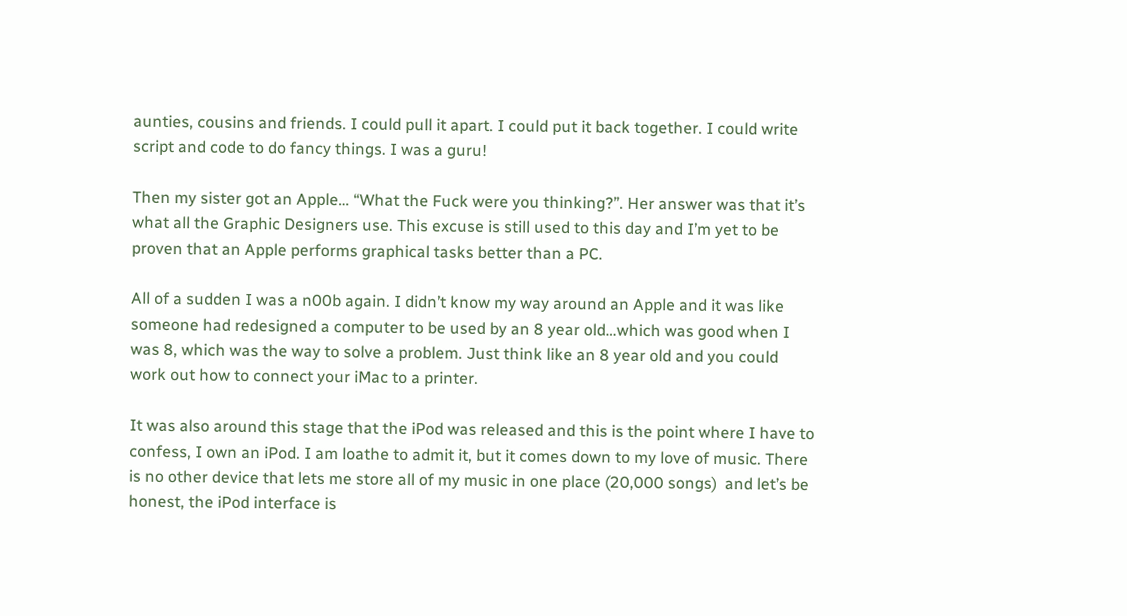aunties, cousins and friends. I could pull it apart. I could put it back together. I could write script and code to do fancy things. I was a guru!

Then my sister got an Apple… “What the Fuck were you thinking?”. Her answer was that it’s what all the Graphic Designers use. This excuse is still used to this day and I’m yet to be proven that an Apple performs graphical tasks better than a PC.

All of a sudden I was a n00b again. I didn’t know my way around an Apple and it was like someone had redesigned a computer to be used by an 8 year old…which was good when I was 8, which was the way to solve a problem. Just think like an 8 year old and you could work out how to connect your iMac to a printer.

It was also around this stage that the iPod was released and this is the point where I have to confess, I own an iPod. I am loathe to admit it, but it comes down to my love of music. There is no other device that lets me store all of my music in one place (20,000 songs)  and let’s be honest, the iPod interface is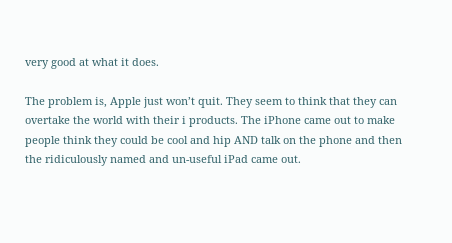very good at what it does.

The problem is, Apple just won’t quit. They seem to think that they can overtake the world with their i products. The iPhone came out to make people think they could be cool and hip AND talk on the phone and then the ridiculously named and un-useful iPad came out.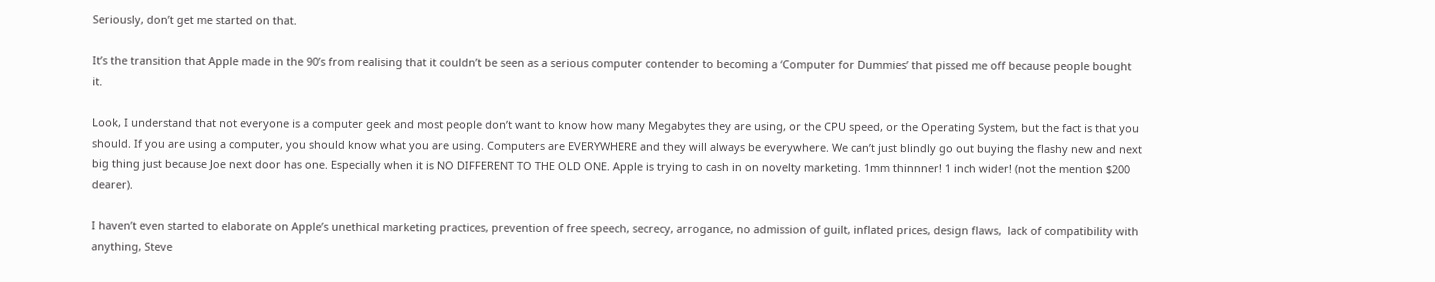Seriously, don’t get me started on that.

It’s the transition that Apple made in the 90’s from realising that it couldn’t be seen as a serious computer contender to becoming a ‘Computer for Dummies’ that pissed me off because people bought it.

Look, I understand that not everyone is a computer geek and most people don’t want to know how many Megabytes they are using, or the CPU speed, or the Operating System, but the fact is that you should. If you are using a computer, you should know what you are using. Computers are EVERYWHERE and they will always be everywhere. We can’t just blindly go out buying the flashy new and next big thing just because Joe next door has one. Especially when it is NO DIFFERENT TO THE OLD ONE. Apple is trying to cash in on novelty marketing. 1mm thinnner! 1 inch wider! (not the mention $200 dearer).

I haven’t even started to elaborate on Apple’s unethical marketing practices, prevention of free speech, secrecy, arrogance, no admission of guilt, inflated prices, design flaws,  lack of compatibility with anything, Steve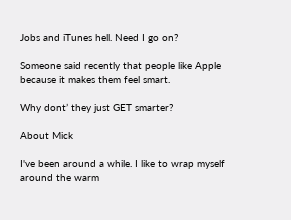Jobs and iTunes hell. Need I go on?

Someone said recently that people like Apple because it makes them feel smart.

Why dont’ they just GET smarter?

About Mick

I've been around a while. I like to wrap myself around the warm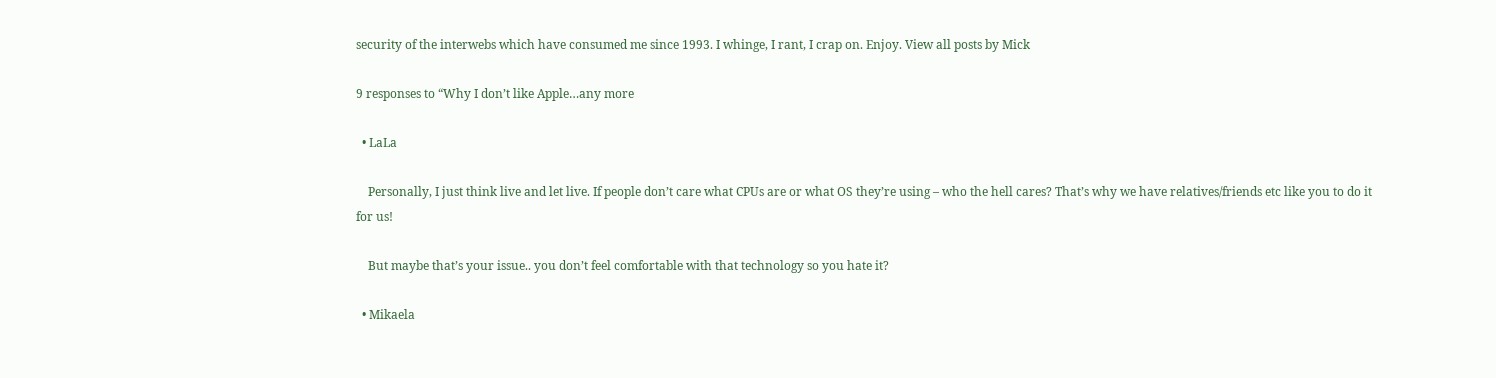security of the interwebs which have consumed me since 1993. I whinge, I rant, I crap on. Enjoy. View all posts by Mick

9 responses to “Why I don’t like Apple…any more

  • LaLa

    Personally, I just think live and let live. If people don’t care what CPUs are or what OS they’re using – who the hell cares? That’s why we have relatives/friends etc like you to do it for us!

    But maybe that’s your issue.. you don’t feel comfortable with that technology so you hate it?

  • Mikaela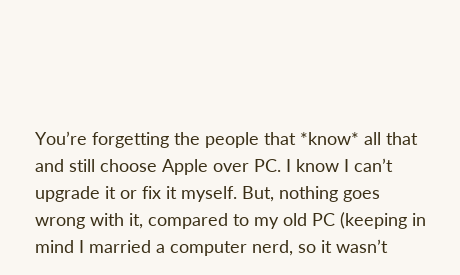You’re forgetting the people that *know* all that and still choose Apple over PC. I know I can’t upgrade it or fix it myself. But, nothing goes wrong with it, compared to my old PC (keeping in mind I married a computer nerd, so it wasn’t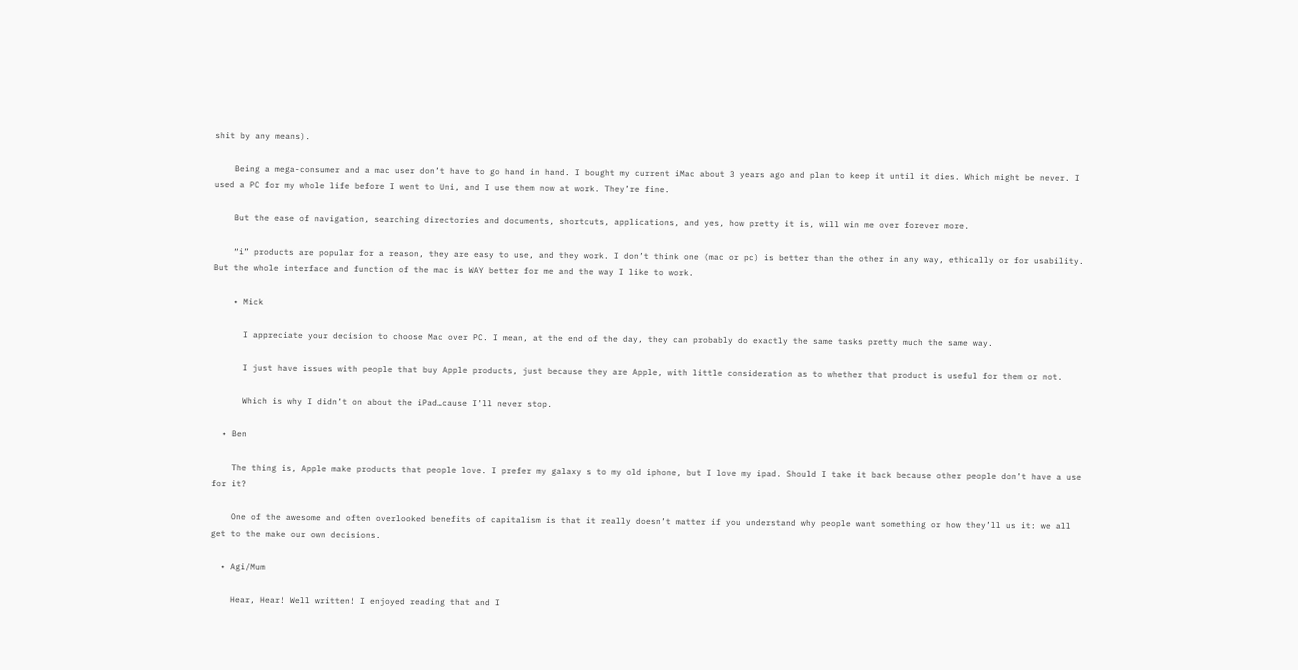shit by any means).

    Being a mega-consumer and a mac user don’t have to go hand in hand. I bought my current iMac about 3 years ago and plan to keep it until it dies. Which might be never. I used a PC for my whole life before I went to Uni, and I use them now at work. They’re fine.

    But the ease of navigation, searching directories and documents, shortcuts, applications, and yes, how pretty it is, will win me over forever more.

    “i” products are popular for a reason, they are easy to use, and they work. I don’t think one (mac or pc) is better than the other in any way, ethically or for usability. But the whole interface and function of the mac is WAY better for me and the way I like to work.

    • Mick

      I appreciate your decision to choose Mac over PC. I mean, at the end of the day, they can probably do exactly the same tasks pretty much the same way.

      I just have issues with people that buy Apple products, just because they are Apple, with little consideration as to whether that product is useful for them or not.

      Which is why I didn’t on about the iPad…cause I’ll never stop.

  • Ben

    The thing is, Apple make products that people love. I prefer my galaxy s to my old iphone, but I love my ipad. Should I take it back because other people don’t have a use for it?

    One of the awesome and often overlooked benefits of capitalism is that it really doesn’t matter if you understand why people want something or how they’ll us it: we all get to the make our own decisions.

  • Agi/Mum

    Hear, Hear! Well written! I enjoyed reading that and I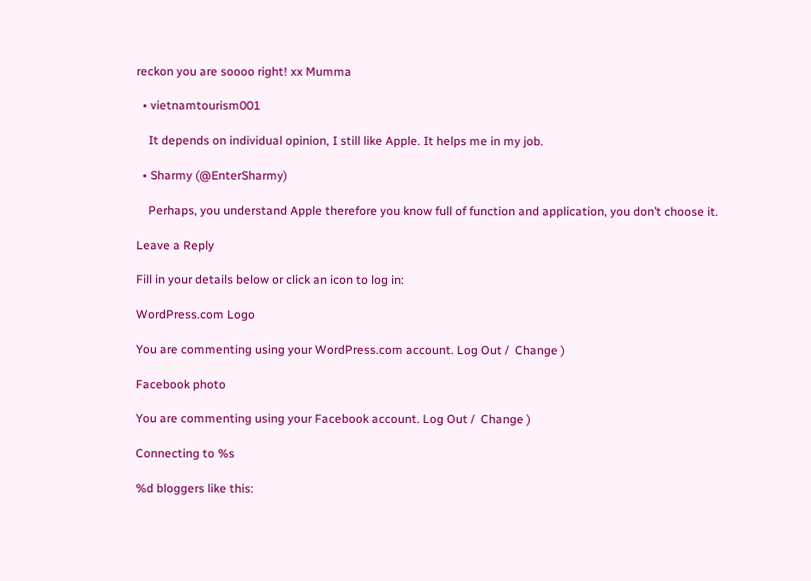reckon you are soooo right! xx Mumma

  • vietnamtourism001

    It depends on individual opinion, I still like Apple. It helps me in my job.

  • Sharmy (@EnterSharmy)

    Perhaps, you understand Apple therefore you know full of function and application, you don’t choose it.

Leave a Reply

Fill in your details below or click an icon to log in:

WordPress.com Logo

You are commenting using your WordPress.com account. Log Out /  Change )

Facebook photo

You are commenting using your Facebook account. Log Out /  Change )

Connecting to %s

%d bloggers like this: